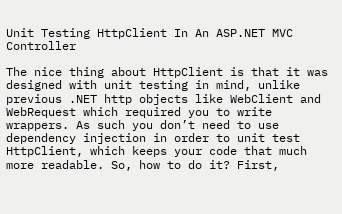Unit Testing HttpClient In An ASP.NET MVC Controller

The nice thing about HttpClient is that it was designed with unit testing in mind, unlike previous .NET http objects like WebClient and WebRequest which required you to write wrappers. As such you don’t need to use dependency injection in order to unit test HttpClient, which keeps your code that much more readable. So, how to do it? First,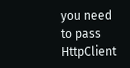you need to pass HttpClient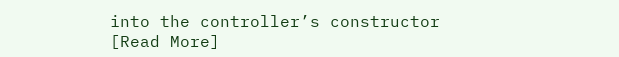into the controller’s constructor [Read More]